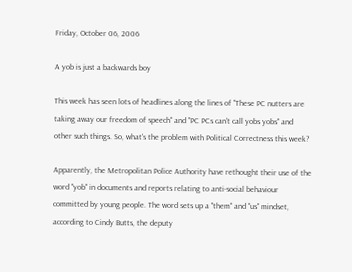Friday, October 06, 2006

A yob is just a backwards boy

This week has seen lots of headlines along the lines of "These PC nutters are taking away our freedom of speech" and "PC PCs can't call yobs yobs" and other such things. So, what's the problem with Political Correctness this week?

Apparently, the Metropolitan Police Authority have rethought their use of the word "yob" in documents and reports relating to anti-social behaviour committed by young people. The word sets up a "them" and "us" mindset, according to Cindy Butts, the deputy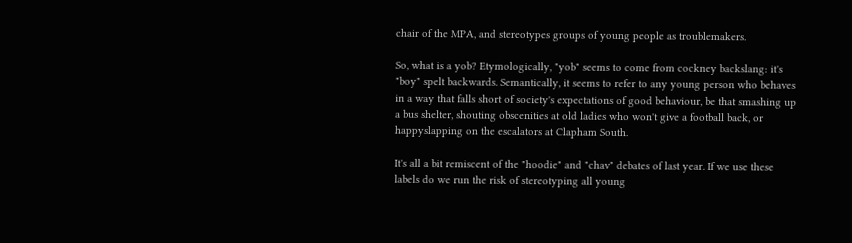chair of the MPA, and stereotypes groups of young people as troublemakers.

So, what is a yob? Etymologically, "yob" seems to come from cockney backslang: it's "boy" spelt backwards. Semantically, it seems to refer to any young person who behaves in a way that falls short of society's expectations of good behaviour, be that smashing up a bus shelter, shouting obscenities at old ladies who won't give a football back, or happyslapping on the escalators at Clapham South.

It's all a bit remiscent of the "hoodie" and "chav" debates of last year. If we use these labels do we run the risk of stereotyping all young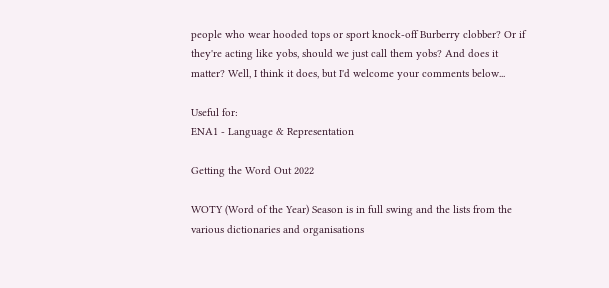people who wear hooded tops or sport knock-off Burberry clobber? Or if they're acting like yobs, should we just call them yobs? And does it matter? Well, I think it does, but I'd welcome your comments below...

Useful for:
ENA1 - Language & Representation

Getting the Word Out 2022

WOTY (Word of the Year) Season is in full swing and the lists from the various dictionaries and organisations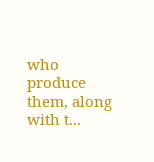who produce them, along with t...